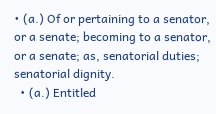• (a.) Of or pertaining to a senator, or a senate; becoming to a senator, or a senate; as, senatorial duties; senatorial dignity.
  • (a.) Entitled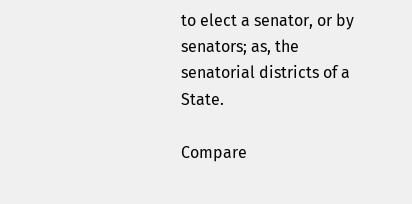to elect a senator, or by senators; as, the senatorial districts of a State.

Compare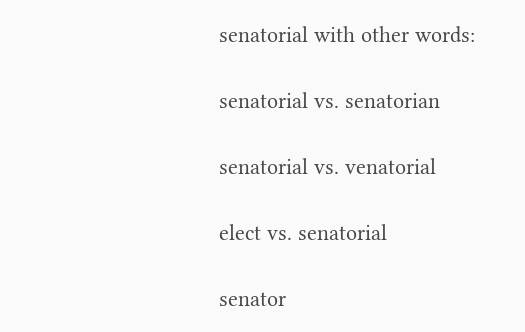senatorial with other words:

senatorial vs. senatorian

senatorial vs. venatorial

elect vs. senatorial

senator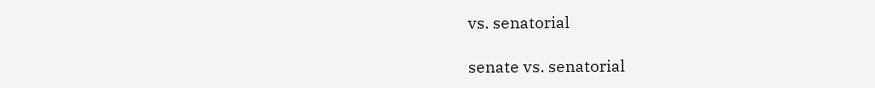vs. senatorial

senate vs. senatorial